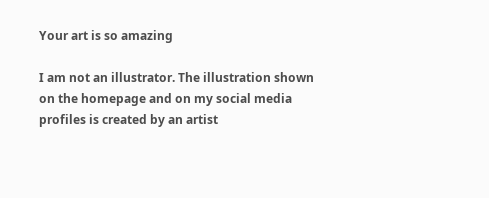Your art is so amazing

I am not an illustrator. The illustration shown on the homepage and on my social media profiles is created by an artist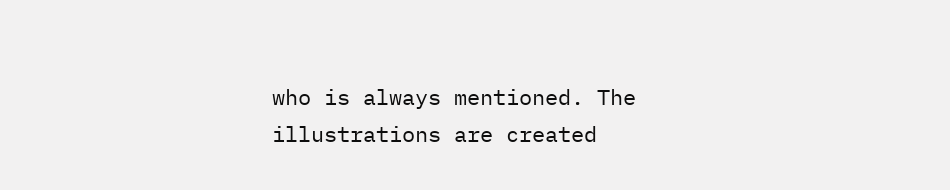who is always mentioned. The illustrations are created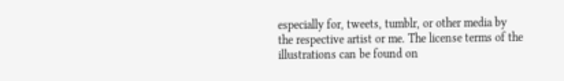especially for, tweets, tumblr, or other media by the respective artist or me. The license terms of the illustrations can be found on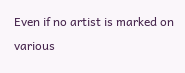Even if no artist is marked on various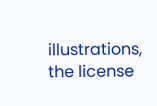illustrations, the license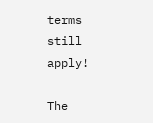terms still apply!

The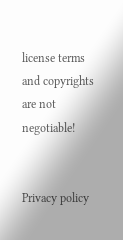license terms and copyrights are not negotiable!


Privacy policy